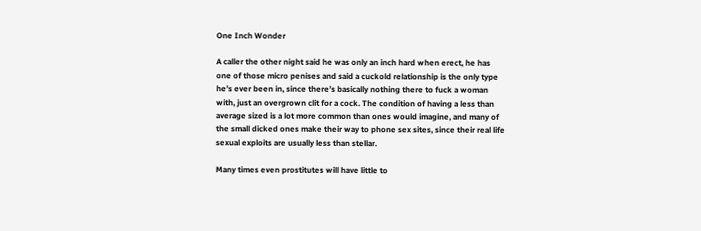One Inch Wonder

A caller the other night said he was only an inch hard when erect, he has one of those micro penises and said a cuckold relationship is the only type he’s ever been in, since there’s basically nothing there to fuck a woman with, just an overgrown clit for a cock. The condition of having a less than average sized is a lot more common than ones would imagine, and many of the small dicked ones make their way to phone sex sites, since their real life sexual exploits are usually less than stellar.

Many times even prostitutes will have little to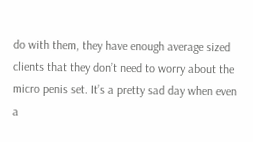do with them, they have enough average sized clients that they don’t need to worry about the micro penis set. It’s a pretty sad day when even a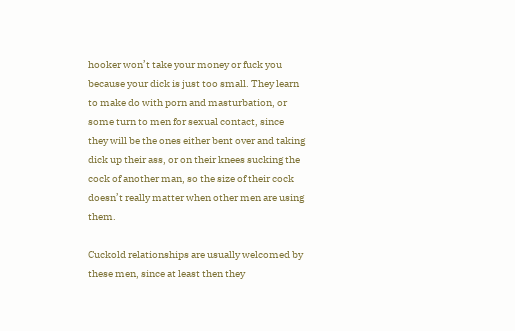hooker won’t take your money or fuck you because your dick is just too small. They learn to make do with porn and masturbation, or some turn to men for sexual contact, since they will be the ones either bent over and taking dick up their ass, or on their knees sucking the cock of another man, so the size of their cock doesn’t really matter when other men are using them.

Cuckold relationships are usually welcomed by these men, since at least then they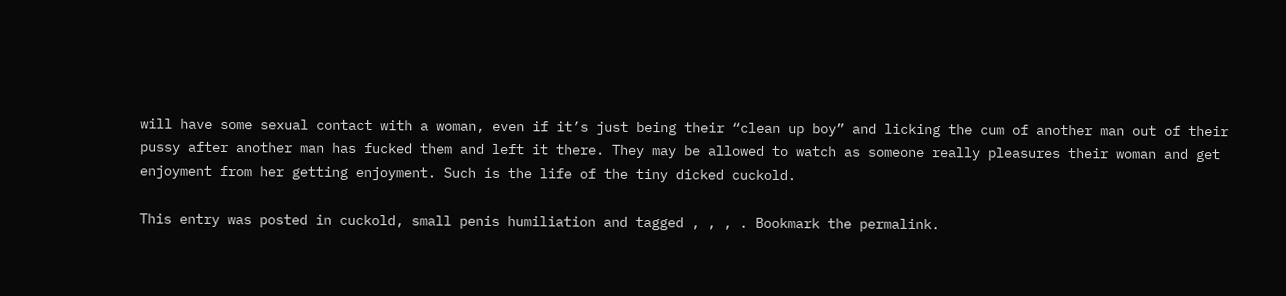will have some sexual contact with a woman, even if it’s just being their “clean up boy” and licking the cum of another man out of their pussy after another man has fucked them and left it there. They may be allowed to watch as someone really pleasures their woman and get enjoyment from her getting enjoyment. Such is the life of the tiny dicked cuckold.

This entry was posted in cuckold, small penis humiliation and tagged , , , . Bookmark the permalink.